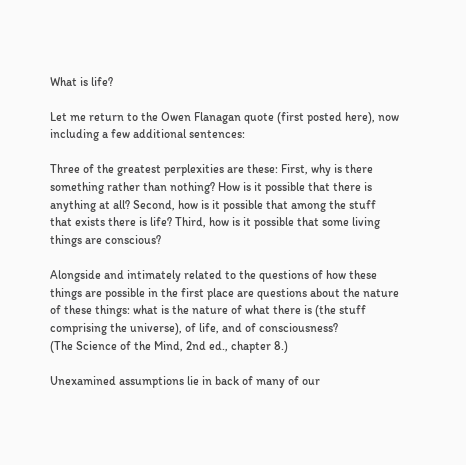What is life?

Let me return to the Owen Flanagan quote (first posted here), now including a few additional sentences:

Three of the greatest perplexities are these: First, why is there something rather than nothing? How is it possible that there is anything at all? Second, how is it possible that among the stuff that exists there is life? Third, how is it possible that some living things are conscious?

Alongside and intimately related to the questions of how these things are possible in the first place are questions about the nature of these things: what is the nature of what there is (the stuff comprising the universe), of life, and of consciousness?
(The Science of the Mind, 2nd ed., chapter 8.)

Unexamined assumptions lie in back of many of our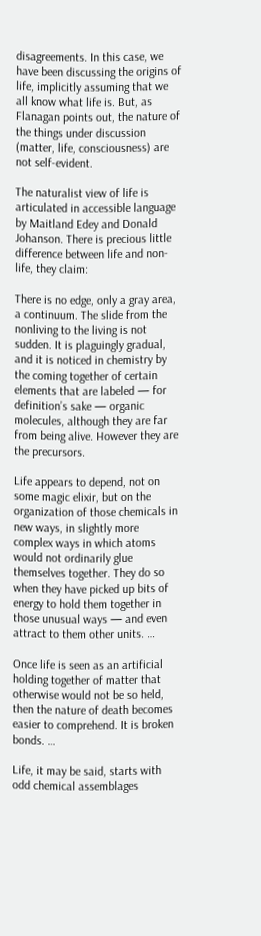disagreements. In this case, we have been discussing the origins of life, implicitly assuming that we all know what life is. But, as Flanagan points out, the nature of the things under discussion (matter, life, consciousness) are not self-evident.

The naturalist view of life is articulated in accessible language by Maitland Edey and Donald Johanson. There is precious little difference between life and non-life, they claim:

There is no edge, only a gray area, a continuum. The slide from the nonliving to the living is not sudden. It is plaguingly gradual, and it is noticed in chemistry by the coming together of certain elements that are labeled — for definition’s sake — organic molecules, although they are far from being alive. However they are the precursors.

Life appears to depend, not on some magic elixir, but on the organization of those chemicals in new ways, in slightly more complex ways in which atoms would not ordinarily glue themselves together. They do so when they have picked up bits of energy to hold them together in those unusual ways — and even attract to them other units. …

Once life is seen as an artificial holding together of matter that otherwise would not be so held, then the nature of death becomes easier to comprehend. It is broken bonds. …

Life, it may be said, starts with odd chemical assemblages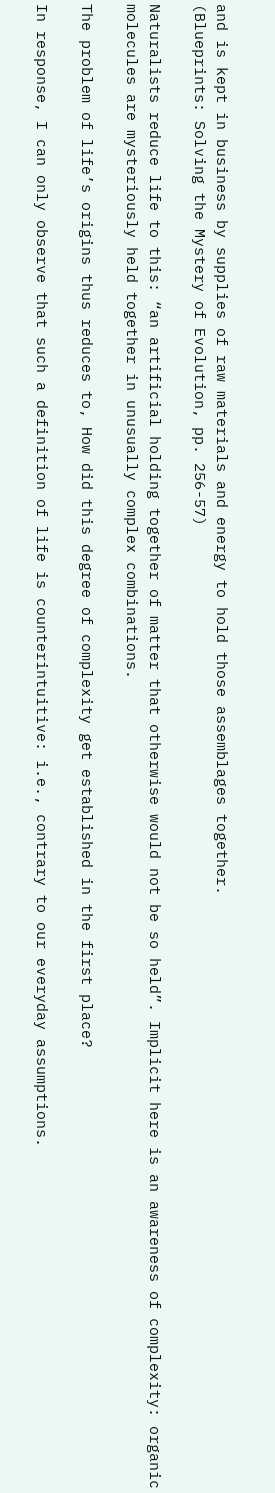and is kept in business by supplies of raw materials and energy to hold those assemblages together.
(Blueprints: Solving the Mystery of Evolution, pp. 256-57)

Naturalists reduce life to this: “an artificial holding together of matter that otherwise would not be so held”. Implicit here is an awareness of complexity: organic molecules are mysteriously held together in unusually complex combinations.

The problem of life’s origins thus reduces to, How did this degree of complexity get established in the first place?

In response, I can only observe that such a definition of life is counterintuitive: i.e., contrary to our everyday assumptions.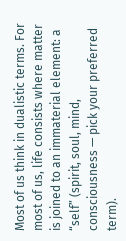Most of us think in dualistic terms. For most of us, life consists where matter is joined to an immaterial element: a “self” (spirit, soul, mind, consciousness — pick your preferred term).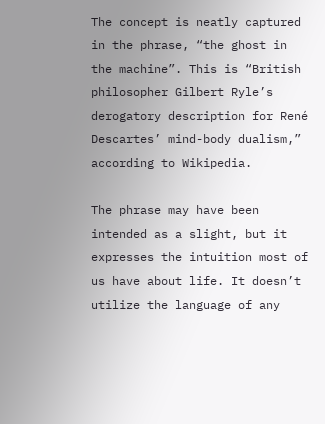The concept is neatly captured in the phrase, “the ghost in the machine”. This is “British philosopher Gilbert Ryle’s derogatory description for René Descartes’ mind-body dualism,” according to Wikipedia.

The phrase may have been intended as a slight, but it expresses the intuition most of us have about life. It doesn’t utilize the language of any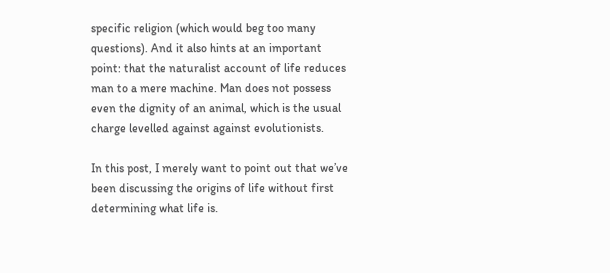specific religion (which would beg too many questions). And it also hints at an important point: that the naturalist account of life reduces man to a mere machine. Man does not possess even the dignity of an animal, which is the usual charge levelled against against evolutionists.

In this post, I merely want to point out that we’ve been discussing the origins of life without first determining what life is.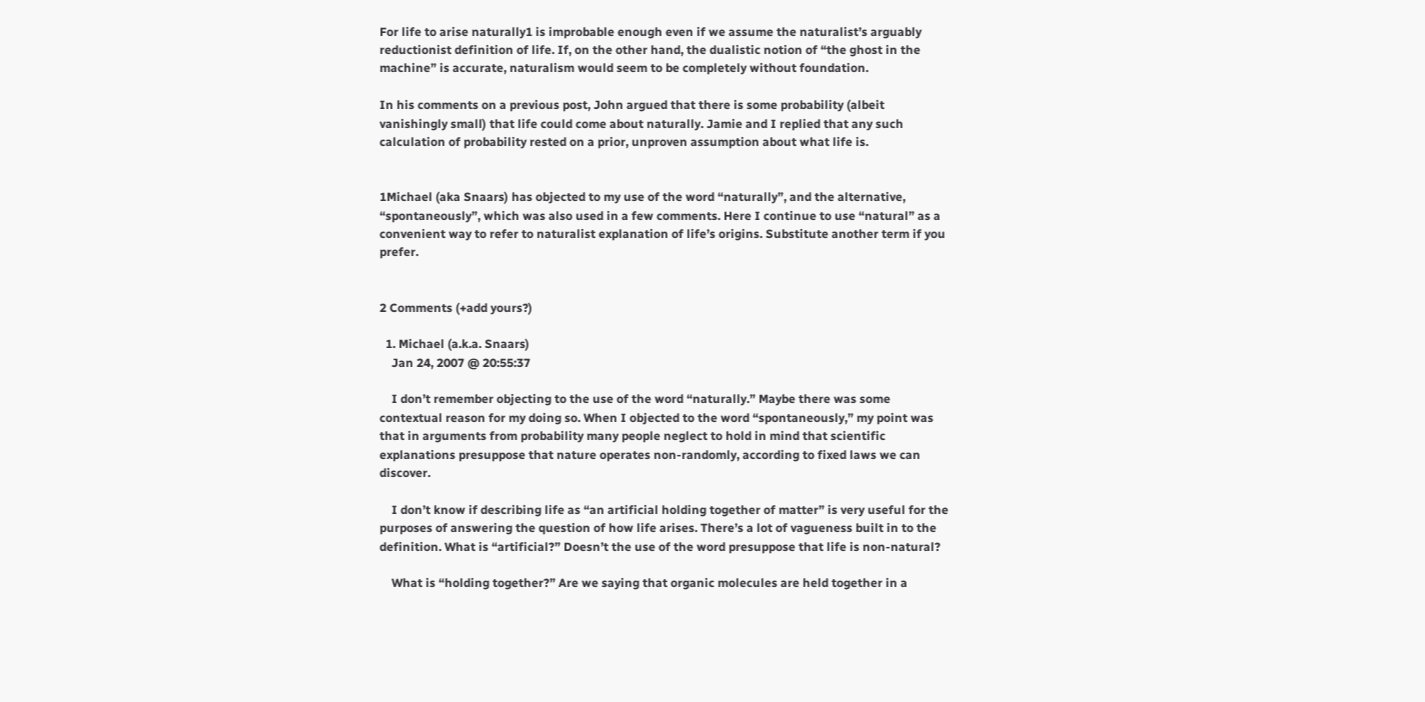For life to arise naturally1 is improbable enough even if we assume the naturalist’s arguably reductionist definition of life. If, on the other hand, the dualistic notion of “the ghost in the machine” is accurate, naturalism would seem to be completely without foundation.

In his comments on a previous post, John argued that there is some probability (albeit vanishingly small) that life could come about naturally. Jamie and I replied that any such calculation of probability rested on a prior, unproven assumption about what life is.


1Michael (aka Snaars) has objected to my use of the word “naturally”, and the alternative, “spontaneously”, which was also used in a few comments. Here I continue to use “natural” as a convenient way to refer to naturalist explanation of life’s origins. Substitute another term if you prefer.


2 Comments (+add yours?)

  1. Michael (a.k.a. Snaars)
    Jan 24, 2007 @ 20:55:37

    I don’t remember objecting to the use of the word “naturally.” Maybe there was some contextual reason for my doing so. When I objected to the word “spontaneously,” my point was that in arguments from probability many people neglect to hold in mind that scientific explanations presuppose that nature operates non-randomly, according to fixed laws we can discover.

    I don’t know if describing life as “an artificial holding together of matter” is very useful for the purposes of answering the question of how life arises. There’s a lot of vagueness built in to the definition. What is “artificial?” Doesn’t the use of the word presuppose that life is non-natural?

    What is “holding together?” Are we saying that organic molecules are held together in a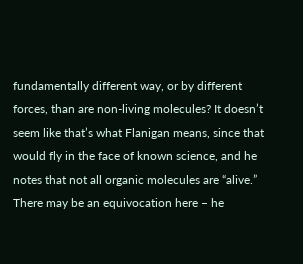fundamentally different way, or by different forces, than are non-living molecules? It doesn’t seem like that’s what Flanigan means, since that would fly in the face of known science, and he notes that not all organic molecules are “alive.” There may be an equivocation here – he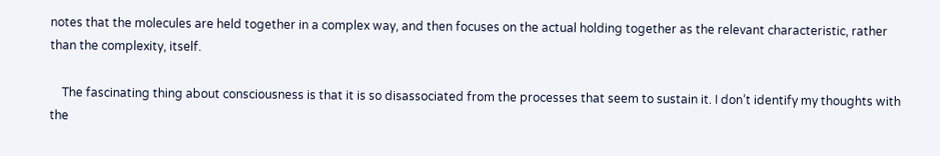notes that the molecules are held together in a complex way, and then focuses on the actual holding together as the relevant characteristic, rather than the complexity, itself.

    The fascinating thing about consciousness is that it is so disassociated from the processes that seem to sustain it. I don’t identify my thoughts with the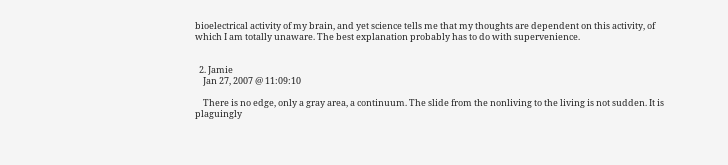bioelectrical activity of my brain, and yet science tells me that my thoughts are dependent on this activity, of which I am totally unaware. The best explanation probably has to do with supervenience.


  2. Jamie
    Jan 27, 2007 @ 11:09:10

    There is no edge, only a gray area, a continuum. The slide from the nonliving to the living is not sudden. It is plaguingly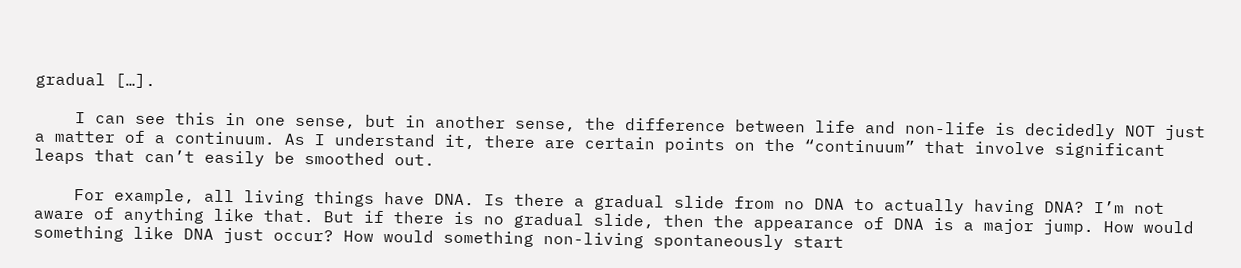gradual […].

    I can see this in one sense, but in another sense, the difference between life and non-life is decidedly NOT just a matter of a continuum. As I understand it, there are certain points on the “continuum” that involve significant leaps that can’t easily be smoothed out.

    For example, all living things have DNA. Is there a gradual slide from no DNA to actually having DNA? I’m not aware of anything like that. But if there is no gradual slide, then the appearance of DNA is a major jump. How would something like DNA just occur? How would something non-living spontaneously start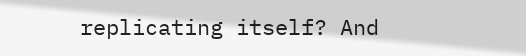replicating itself? And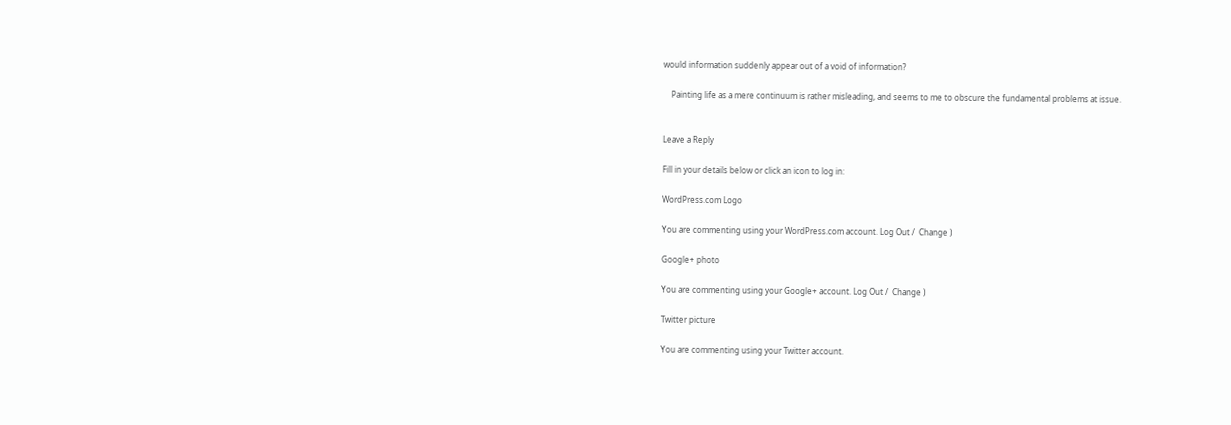would information suddenly appear out of a void of information?

    Painting life as a mere continuum is rather misleading, and seems to me to obscure the fundamental problems at issue.


Leave a Reply

Fill in your details below or click an icon to log in:

WordPress.com Logo

You are commenting using your WordPress.com account. Log Out /  Change )

Google+ photo

You are commenting using your Google+ account. Log Out /  Change )

Twitter picture

You are commenting using your Twitter account.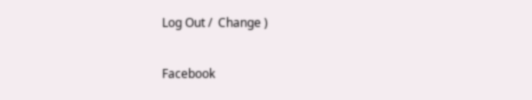Log Out /  Change )

Facebook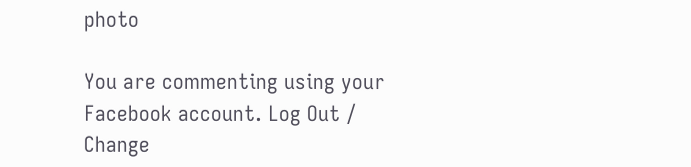photo

You are commenting using your Facebook account. Log Out /  Change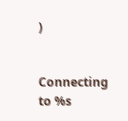)


Connecting to %s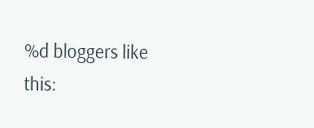%d bloggers like this: